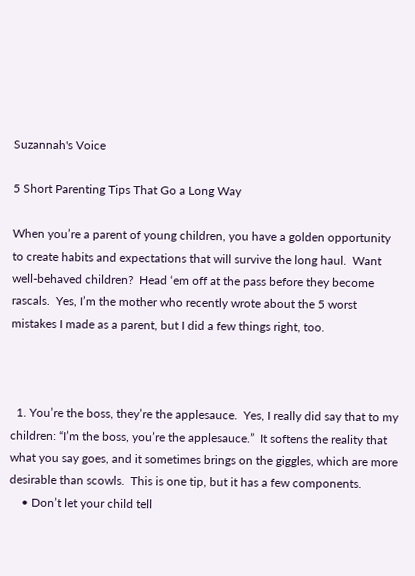Suzannah's Voice

5 Short Parenting Tips That Go a Long Way

When you’re a parent of young children, you have a golden opportunity to create habits and expectations that will survive the long haul.  Want well-behaved children?  Head ‘em off at the pass before they become rascals.  Yes, I’m the mother who recently wrote about the 5 worst mistakes I made as a parent, but I did a few things right, too.



  1. You’re the boss, they’re the applesauce.  Yes, I really did say that to my children: “I’m the boss, you’re the applesauce.”  It softens the reality that what you say goes, and it sometimes brings on the giggles, which are more desirable than scowls.  This is one tip, but it has a few components.
    • Don’t let your child tell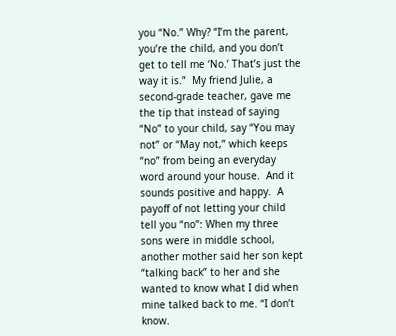you “No.” Why? “I’m the parent, you’re the child, and you don’t get to tell me ‘No.’ That’s just the way it is.”  My friend Julie, a second-grade teacher, gave me the tip that instead of saying “No” to your child, say “You may not” or “May not,” which keeps “no” from being an everyday word around your house.  And it sounds positive and happy.  A payoff of not letting your child tell you “no”: When my three sons were in middle school, another mother said her son kept “talking back” to her and she wanted to know what I did when mine talked back to me. “I don’t know.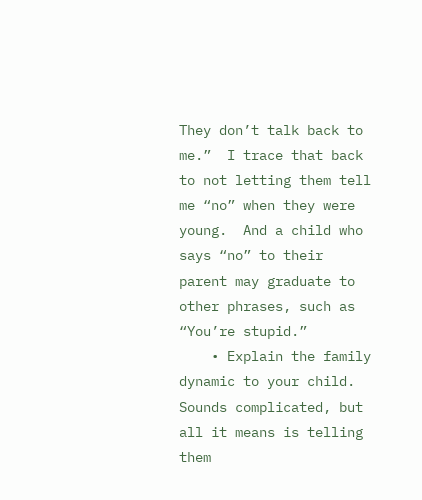They don’t talk back to me.”  I trace that back to not letting them tell me “no” when they were young.  And a child who says “no” to their parent may graduate to other phrases, such as “You’re stupid.”
    • Explain the family dynamic to your child. Sounds complicated, but all it means is telling them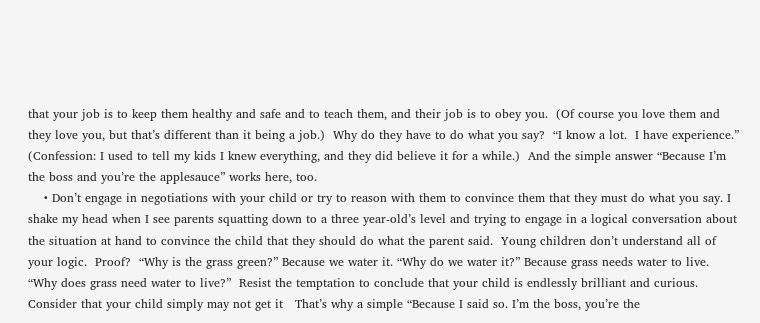that your job is to keep them healthy and safe and to teach them, and their job is to obey you.  (Of course you love them and they love you, but that’s different than it being a job.)  Why do they have to do what you say?  “I know a lot.  I have experience.”  (Confession: I used to tell my kids I knew everything, and they did believe it for a while.)  And the simple answer “Because I’m the boss and you’re the applesauce” works here, too.
    • Don’t engage in negotiations with your child or try to reason with them to convince them that they must do what you say. I shake my head when I see parents squatting down to a three year-old’s level and trying to engage in a logical conversation about the situation at hand to convince the child that they should do what the parent said.  Young children don’t understand all of your logic.  Proof?  “Why is the grass green?” Because we water it. “Why do we water it?” Because grass needs water to live.  “Why does grass need water to live?”  Resist the temptation to conclude that your child is endlessly brilliant and curious.  Consider that your child simply may not get it   That’s why a simple “Because I said so. I’m the boss, you’re the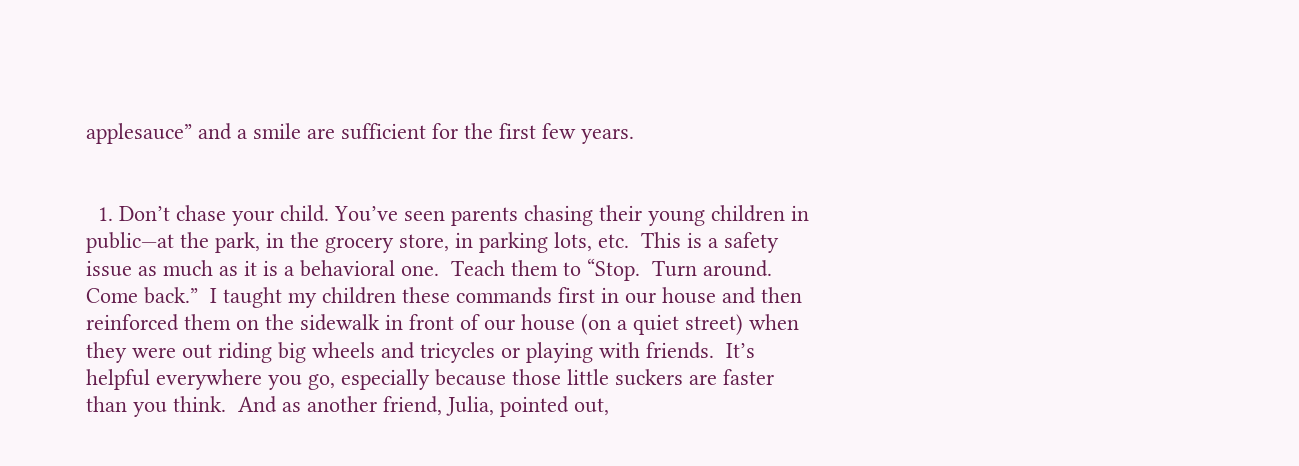applesauce” and a smile are sufficient for the first few years.


  1. Don’t chase your child. You’ve seen parents chasing their young children in public—at the park, in the grocery store, in parking lots, etc.  This is a safety issue as much as it is a behavioral one.  Teach them to “Stop.  Turn around.  Come back.”  I taught my children these commands first in our house and then reinforced them on the sidewalk in front of our house (on a quiet street) when they were out riding big wheels and tricycles or playing with friends.  It’s helpful everywhere you go, especially because those little suckers are faster than you think.  And as another friend, Julia, pointed out,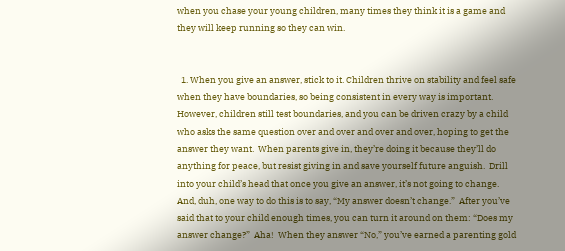when you chase your young children, many times they think it is a game and they will keep running so they can win.


  1. When you give an answer, stick to it. Children thrive on stability and feel safe when they have boundaries, so being consistent in every way is important.  However, children still test boundaries, and you can be driven crazy by a child who asks the same question over and over and over and over, hoping to get the answer they want.  When parents give in, they’re doing it because they’ll do anything for peace, but resist giving in and save yourself future anguish.  Drill into your child’s head that once you give an answer, it’s not going to change.  And, duh, one way to do this is to say, “My answer doesn’t change.”  After you’ve said that to your child enough times, you can turn it around on them: “Does my answer change?”  Aha!  When they answer “No,” you’ve earned a parenting gold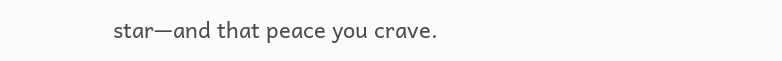star—and that peace you crave.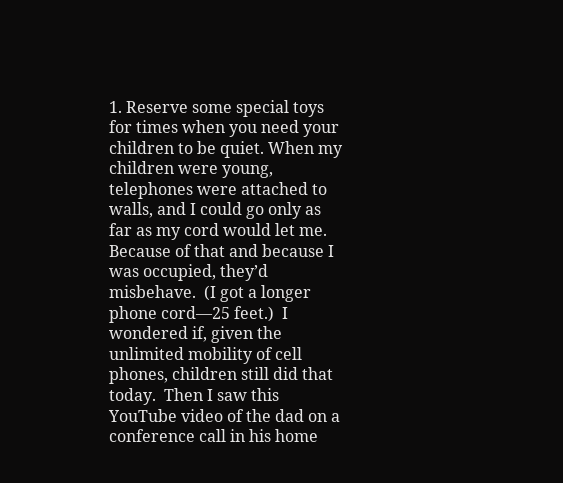1. Reserve some special toys for times when you need your children to be quiet. When my children were young, telephones were attached to walls, and I could go only as far as my cord would let me.  Because of that and because I was occupied, they’d misbehave.  (I got a longer phone cord—25 feet.)  I wondered if, given the unlimited mobility of cell phones, children still did that today.  Then I saw this YouTube video of the dad on a conference call in his home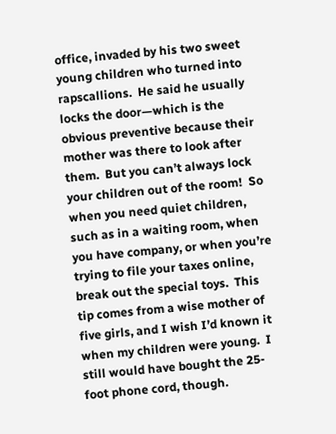office, invaded by his two sweet young children who turned into rapscallions.  He said he usually locks the door—which is the obvious preventive because their mother was there to look after them.  But you can’t always lock your children out of the room!  So when you need quiet children, such as in a waiting room, when you have company, or when you’re trying to file your taxes online, break out the special toys.  This tip comes from a wise mother of five girls, and I wish I’d known it when my children were young.  I still would have bought the 25-foot phone cord, though.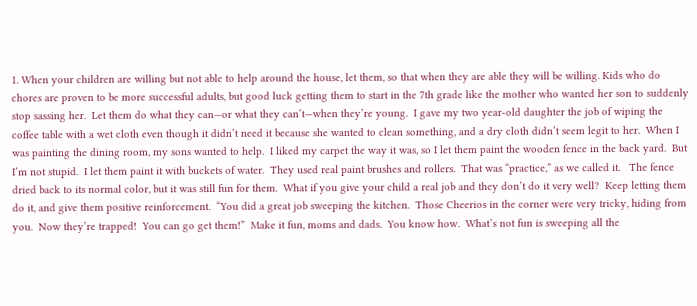1. When your children are willing but not able to help around the house, let them, so that when they are able they will be willing. Kids who do chores are proven to be more successful adults, but good luck getting them to start in the 7th grade like the mother who wanted her son to suddenly stop sassing her.  Let them do what they can—or what they can’t—when they’re young.  I gave my two year-old daughter the job of wiping the coffee table with a wet cloth even though it didn’t need it because she wanted to clean something, and a dry cloth didn’t seem legit to her.  When I was painting the dining room, my sons wanted to help.  I liked my carpet the way it was, so I let them paint the wooden fence in the back yard.  But I’m not stupid.  I let them paint it with buckets of water.  They used real paint brushes and rollers.  That was “practice,” as we called it.   The fence dried back to its normal color, but it was still fun for them.  What if you give your child a real job and they don’t do it very well?  Keep letting them do it, and give them positive reinforcement.  “You did a great job sweeping the kitchen.  Those Cheerios in the corner were very tricky, hiding from you.  Now they’re trapped!  You can go get them!”  Make it fun, moms and dads.  You know how.  What’s not fun is sweeping all the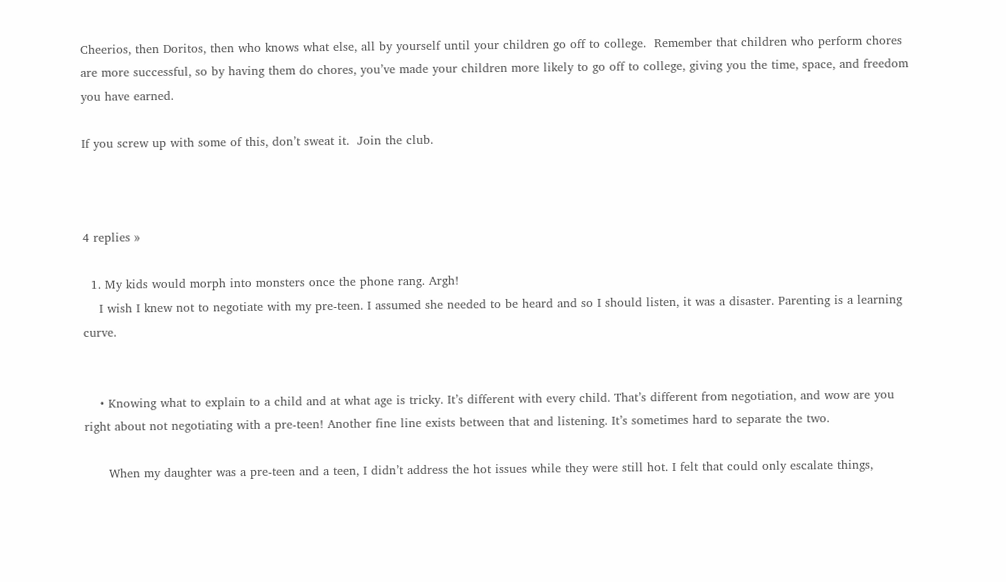Cheerios, then Doritos, then who knows what else, all by yourself until your children go off to college.  Remember that children who perform chores are more successful, so by having them do chores, you’ve made your children more likely to go off to college, giving you the time, space, and freedom you have earned.

If you screw up with some of this, don’t sweat it.  Join the club.



4 replies »

  1. My kids would morph into monsters once the phone rang. Argh!
    I wish I knew not to negotiate with my pre-teen. I assumed she needed to be heard and so I should listen, it was a disaster. Parenting is a learning curve.


    • Knowing what to explain to a child and at what age is tricky. It’s different with every child. That’s different from negotiation, and wow are you right about not negotiating with a pre-teen! Another fine line exists between that and listening. It’s sometimes hard to separate the two.

      When my daughter was a pre-teen and a teen, I didn’t address the hot issues while they were still hot. I felt that could only escalate things,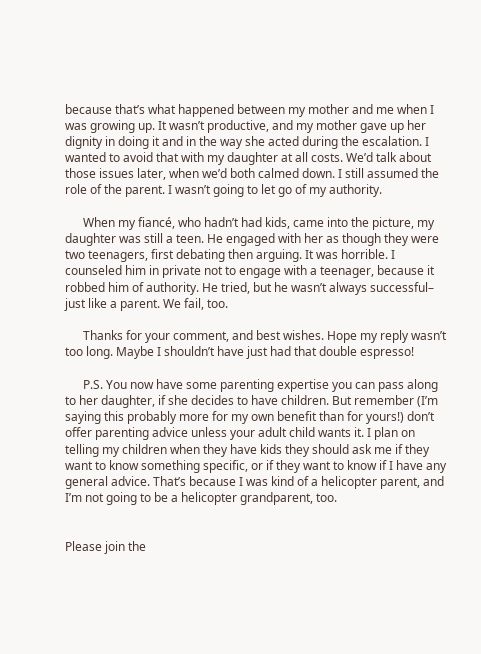because that’s what happened between my mother and me when I was growing up. It wasn’t productive, and my mother gave up her dignity in doing it and in the way she acted during the escalation. I wanted to avoid that with my daughter at all costs. We’d talk about those issues later, when we’d both calmed down. I still assumed the role of the parent. I wasn’t going to let go of my authority.

      When my fiancé, who hadn’t had kids, came into the picture, my daughter was still a teen. He engaged with her as though they were two teenagers, first debating then arguing. It was horrible. I counseled him in private not to engage with a teenager, because it robbed him of authority. He tried, but he wasn’t always successful– just like a parent. We fail, too.

      Thanks for your comment, and best wishes. Hope my reply wasn’t too long. Maybe I shouldn’t have just had that double espresso!

      P.S. You now have some parenting expertise you can pass along to her daughter, if she decides to have children. But remember (I’m saying this probably more for my own benefit than for yours!) don’t offer parenting advice unless your adult child wants it. I plan on telling my children when they have kids they should ask me if they want to know something specific, or if they want to know if I have any general advice. That’s because I was kind of a helicopter parent, and I’m not going to be a helicopter grandparent, too.


Please join the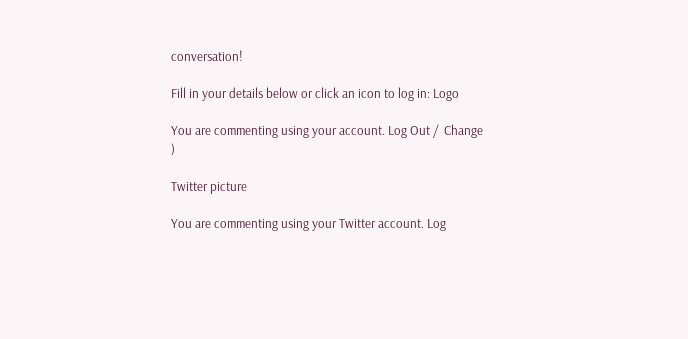conversation!

Fill in your details below or click an icon to log in: Logo

You are commenting using your account. Log Out /  Change )

Twitter picture

You are commenting using your Twitter account. Log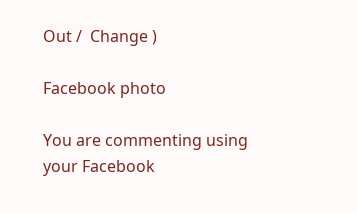Out /  Change )

Facebook photo

You are commenting using your Facebook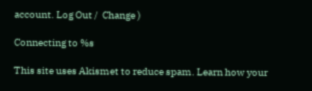account. Log Out /  Change )

Connecting to %s

This site uses Akismet to reduce spam. Learn how your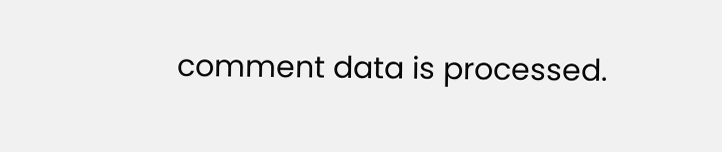comment data is processed.